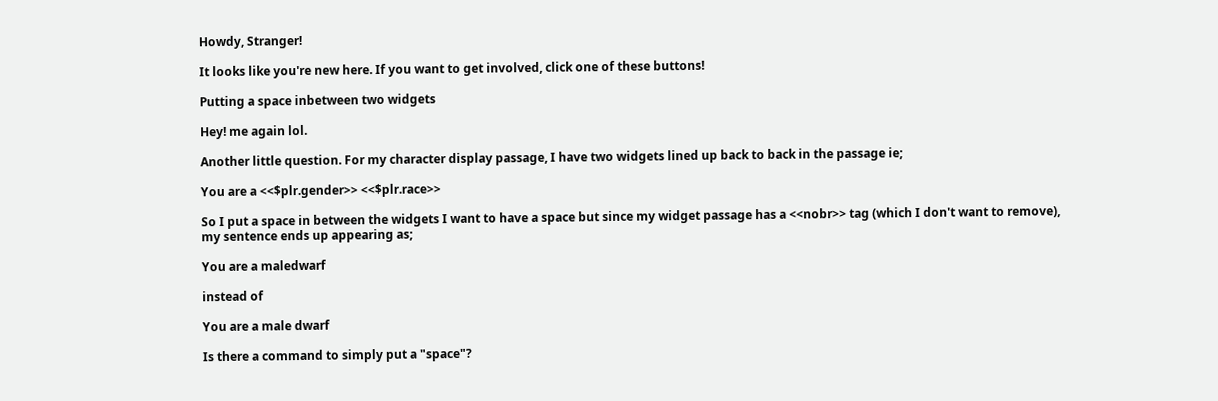Howdy, Stranger!

It looks like you're new here. If you want to get involved, click one of these buttons!

Putting a space inbetween two widgets

Hey! me again lol.

Another little question. For my character display passage, I have two widgets lined up back to back in the passage ie;

You are a <<$plr.gender>> <<$plr.race>>

So I put a space in between the widgets I want to have a space but since my widget passage has a <<nobr>> tag (which I don't want to remove), my sentence ends up appearing as;

You are a maledwarf

instead of

You are a male dwarf

Is there a command to simply put a "space"?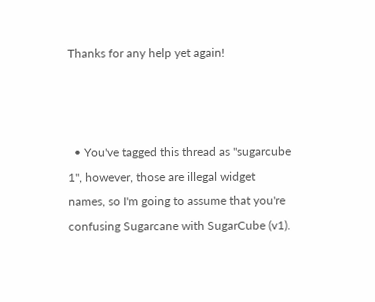Thanks for any help yet again!



  • You've tagged this thread as "sugarcube 1", however, those are illegal widget names, so I'm going to assume that you're confusing Sugarcane with SugarCube (v1).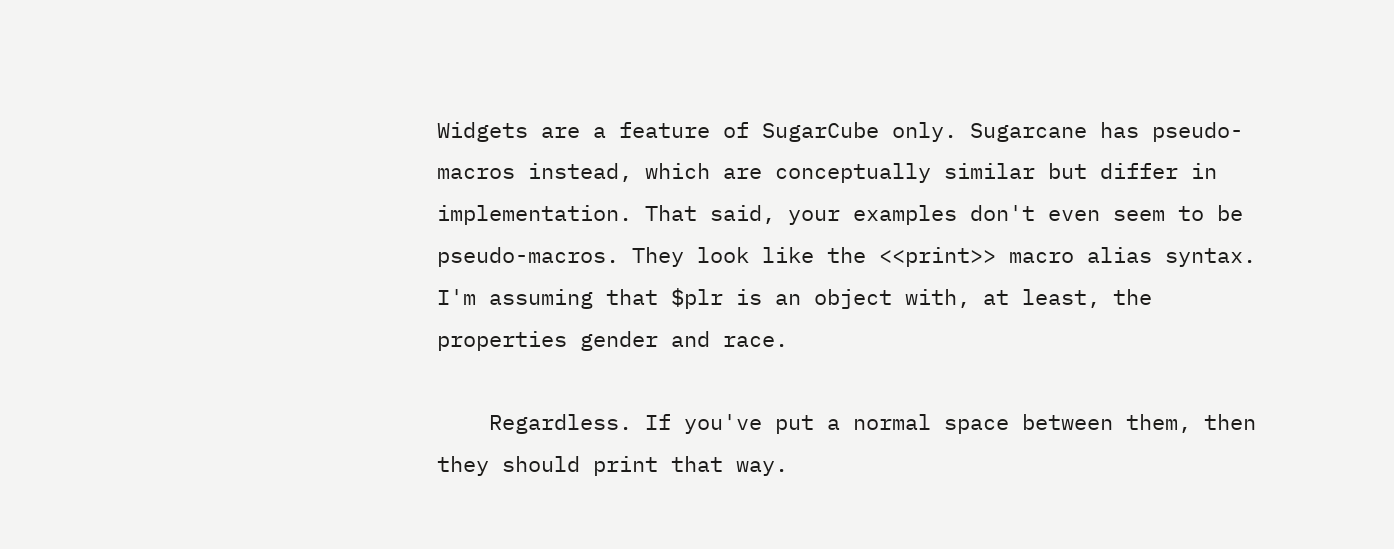Widgets are a feature of SugarCube only. Sugarcane has pseudo-macros instead, which are conceptually similar but differ in implementation. That said, your examples don't even seem to be pseudo-macros. They look like the <<print>> macro alias syntax. I'm assuming that $plr is an object with, at least, the properties gender and race.

    Regardless. If you've put a normal space between them, then they should print that way.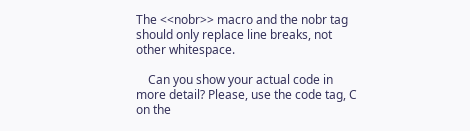The <<nobr>> macro and the nobr tag should only replace line breaks, not other whitespace.

    Can you show your actual code in more detail? Please, use the code tag, C on the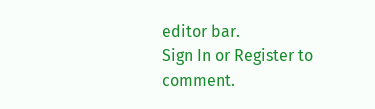editor bar.
Sign In or Register to comment.